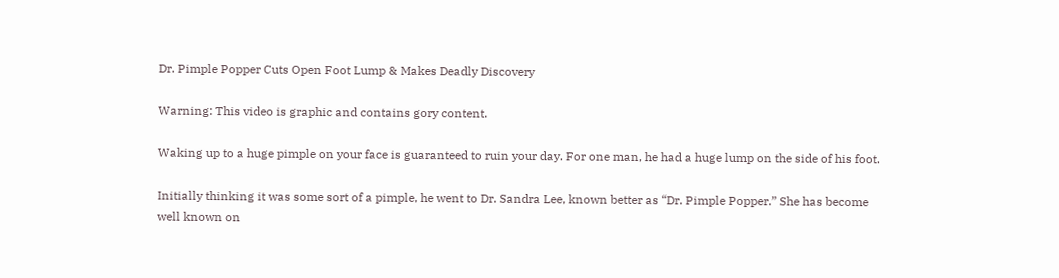Dr. Pimple Popper Cuts Open Foot Lump & Makes Deadly Discovery

Warning: This video is graphic and contains gory content.

Waking up to a huge pimple on your face is guaranteed to ruin your day. For one man, he had a huge lump on the side of his foot.

Initially thinking it was some sort of a pimple, he went to Dr. Sandra Lee, known better as “Dr. Pimple Popper.” She has become well known on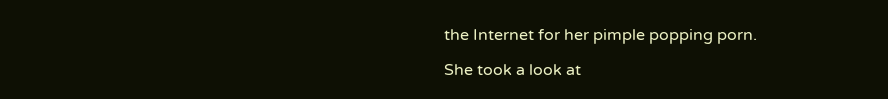the Internet for her pimple popping porn.

She took a look at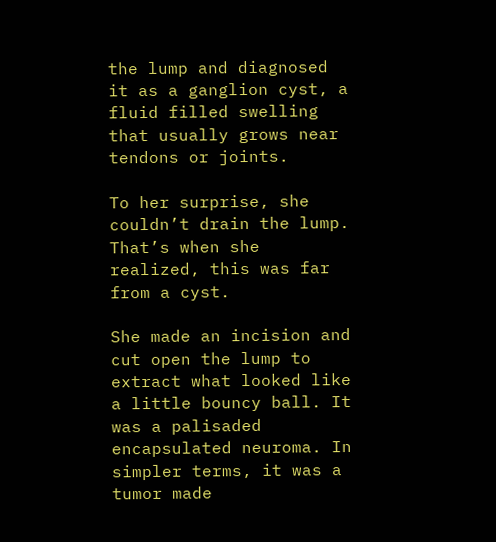the lump and diagnosed it as a ganglion cyst, a fluid filled swelling that usually grows near tendons or joints.

To her surprise, she couldn’t drain the lump. That’s when she realized, this was far from a cyst.

She made an incision and cut open the lump to extract what looked like a little bouncy ball. It was a palisaded encapsulated neuroma. In simpler terms, it was a tumor made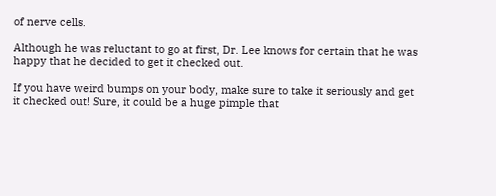of nerve cells.

Although he was reluctant to go at first, Dr. Lee knows for certain that he was happy that he decided to get it checked out.

If you have weird bumps on your body, make sure to take it seriously and get it checked out! Sure, it could be a huge pimple that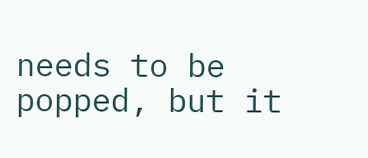needs to be popped, but it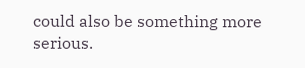could also be something more serious.